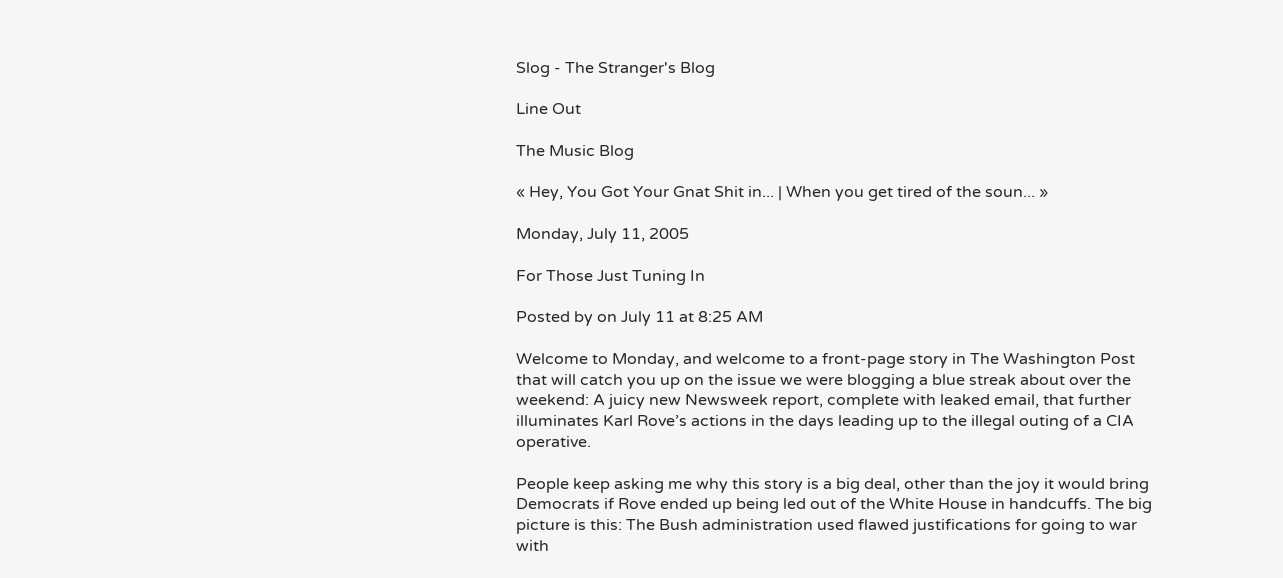Slog - The Stranger's Blog

Line Out

The Music Blog

« Hey, You Got Your Gnat Shit in... | When you get tired of the soun... »

Monday, July 11, 2005

For Those Just Tuning In

Posted by on July 11 at 8:25 AM

Welcome to Monday, and welcome to a front-page story in The Washington Post that will catch you up on the issue we were blogging a blue streak about over the weekend: A juicy new Newsweek report, complete with leaked email, that further illuminates Karl Rove’s actions in the days leading up to the illegal outing of a CIA operative.

People keep asking me why this story is a big deal, other than the joy it would bring Democrats if Rove ended up being led out of the White House in handcuffs. The big picture is this: The Bush administration used flawed justifications for going to war with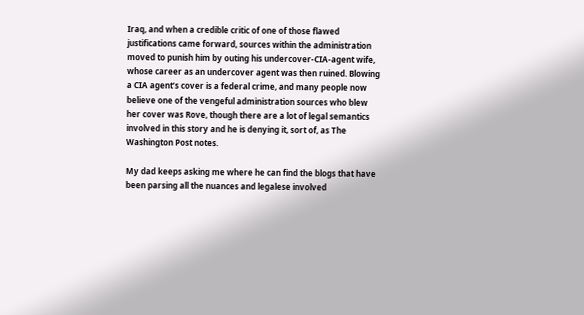Iraq, and when a credible critic of one of those flawed justifications came forward, sources within the administration moved to punish him by outing his undercover-CIA-agent wife, whose career as an undercover agent was then ruined. Blowing a CIA agent’s cover is a federal crime, and many people now believe one of the vengeful administration sources who blew her cover was Rove, though there are a lot of legal semantics involved in this story and he is denying it, sort of, as The Washington Post notes.

My dad keeps asking me where he can find the blogs that have been parsing all the nuances and legalese involved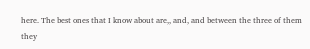here. The best ones that I know about are,, and, and between the three of them they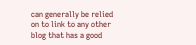can generally be relied on to link to any other blog that has a good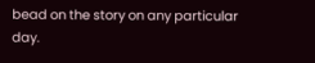bead on the story on any particular day.